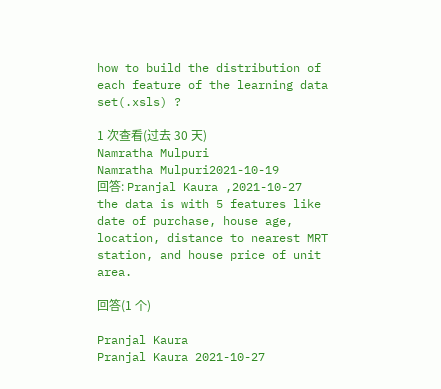how to build the distribution of each feature of the learning data set(.xsls) ?

1 次查看(过去 30 天)
Namratha Mulpuri
Namratha Mulpuri2021-10-19
回答: Pranjal Kaura ,2021-10-27
the data is with 5 features like date of purchase, house age, location, distance to nearest MRT station, and house price of unit area.

回答(1 个)

Pranjal Kaura
Pranjal Kaura 2021-10-27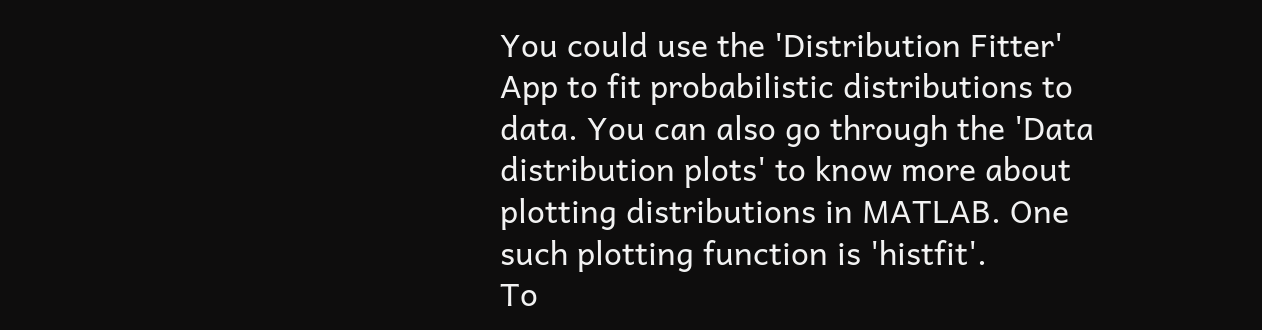You could use the 'Distribution Fitter' App to fit probabilistic distributions to data. You can also go through the 'Data distribution plots' to know more about plotting distributions in MATLAB. One such plotting function is 'histfit'.
To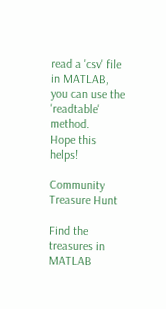read a 'csv' file in MATLAB, you can use the 'readtable' method.
Hope this helps!

Community Treasure Hunt

Find the treasures in MATLAB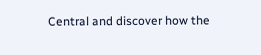Central and discover how the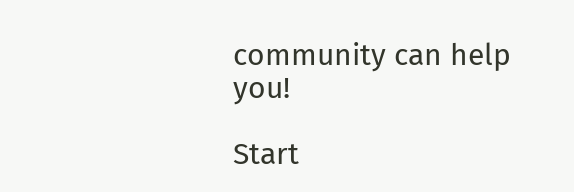community can help you!

Start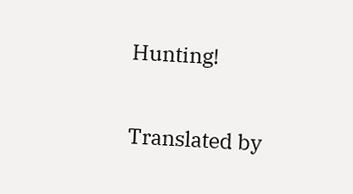Hunting!

Translated by